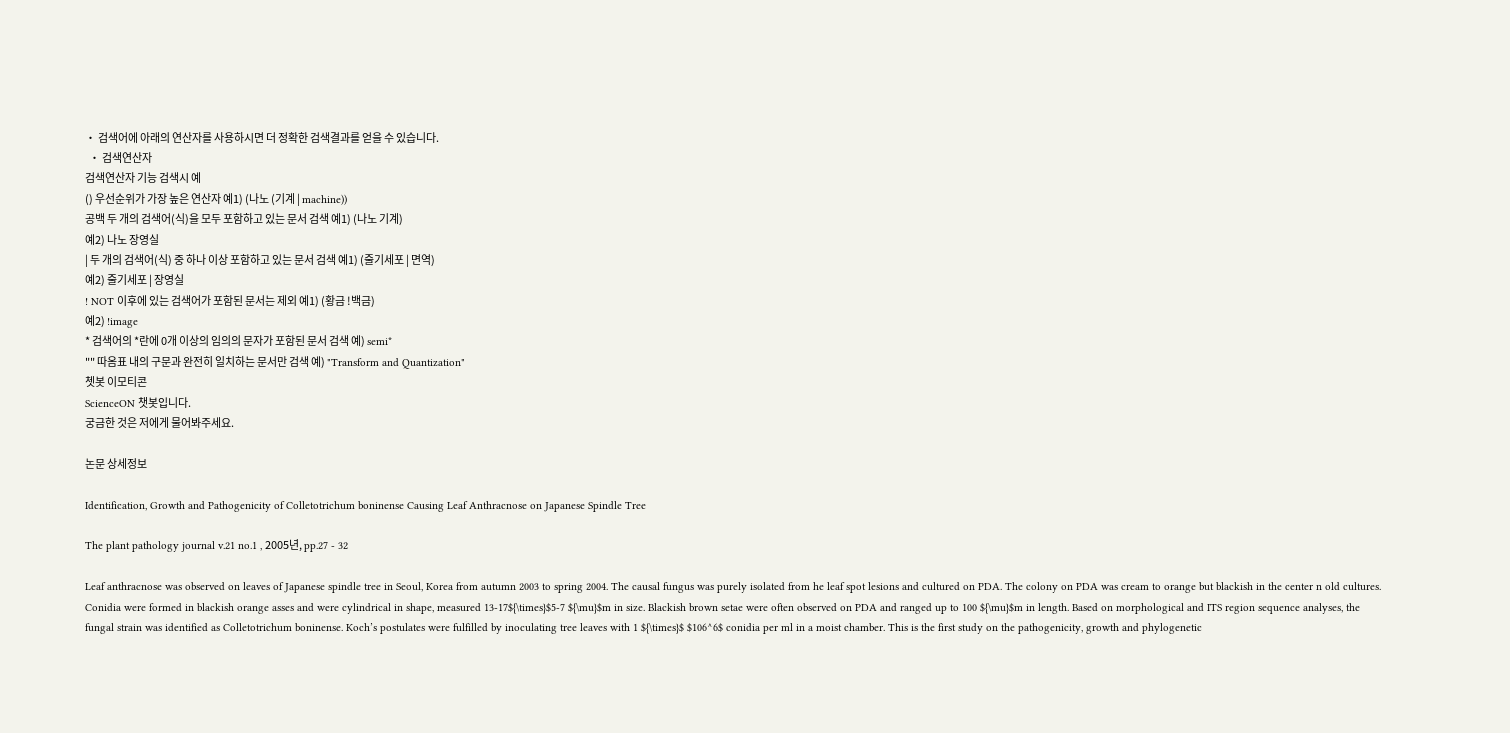• 검색어에 아래의 연산자를 사용하시면 더 정확한 검색결과를 얻을 수 있습니다.
  • 검색연산자
검색연산자 기능 검색시 예
() 우선순위가 가장 높은 연산자 예1) (나노 (기계 | machine))
공백 두 개의 검색어(식)을 모두 포함하고 있는 문서 검색 예1) (나노 기계)
예2) 나노 장영실
| 두 개의 검색어(식) 중 하나 이상 포함하고 있는 문서 검색 예1) (줄기세포 | 면역)
예2) 줄기세포 | 장영실
! NOT 이후에 있는 검색어가 포함된 문서는 제외 예1) (황금 !백금)
예2) !image
* 검색어의 *란에 0개 이상의 임의의 문자가 포함된 문서 검색 예) semi*
"" 따옴표 내의 구문과 완전히 일치하는 문서만 검색 예) "Transform and Quantization"
쳇봇 이모티콘
ScienceON 챗봇입니다.
궁금한 것은 저에게 물어봐주세요.

논문 상세정보

Identification, Growth and Pathogenicity of Colletotrichum boninense Causing Leaf Anthracnose on Japanese Spindle Tree

The plant pathology journal v.21 no.1 , 2005년, pp.27 - 32

Leaf anthracnose was observed on leaves of Japanese spindle tree in Seoul, Korea from autumn 2003 to spring 2004. The causal fungus was purely isolated from he leaf spot lesions and cultured on PDA. The colony on PDA was cream to orange but blackish in the center n old cultures. Conidia were formed in blackish orange asses and were cylindrical in shape, measured 13-17${\times}$5-7 ${\mu}$m in size. Blackish brown setae were often observed on PDA and ranged up to 100 ${\mu}$m in length. Based on morphological and ITS region sequence analyses, the fungal strain was identified as Colletotrichum boninense. Koch’s postulates were fulfilled by inoculating tree leaves with 1 ${\times}$ $106^6$ conidia per ml in a moist chamber. This is the first study on the pathogenicity, growth and phylogenetic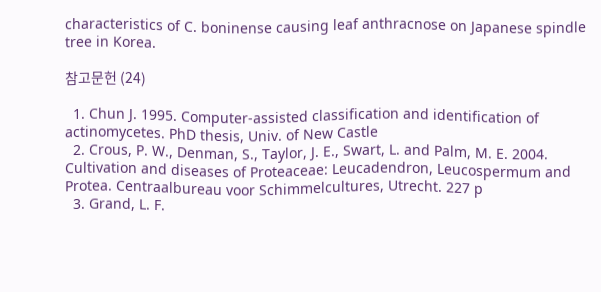characteristics of C. boninense causing leaf anthracnose on Japanese spindle tree in Korea.

참고문헌 (24)

  1. Chun J. 1995. Computer-assisted classification and identification of actinomycetes. PhD thesis, Univ. of New Castle
  2. Crous, P. W., Denman, S., Taylor, J. E., Swart, L. and Palm, M. E. 2004. Cultivation and diseases of Proteaceae: Leucadendron, Leucospermum and Protea. Centraalbureau voor Schimmelcultures, Utrecht. 227 p
  3. Grand, L. F.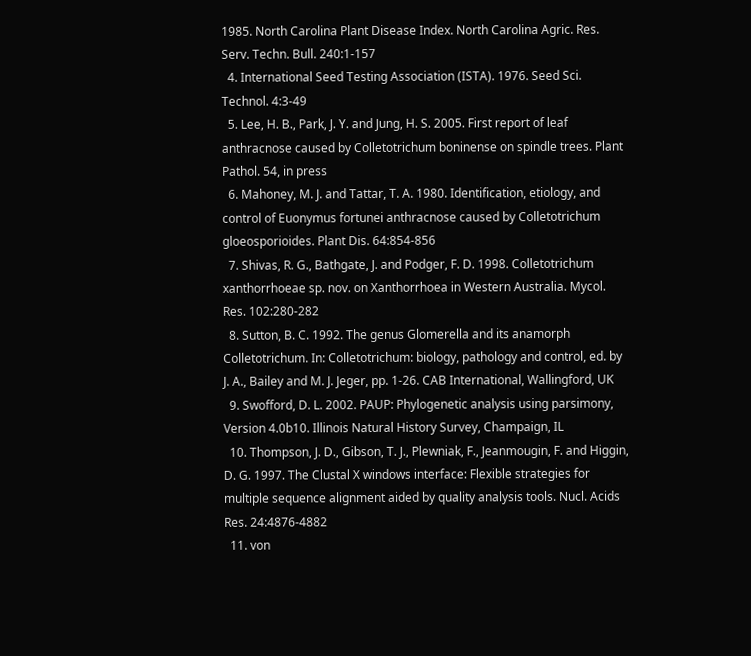1985. North Carolina Plant Disease Index. North Carolina Agric. Res. Serv. Techn. Bull. 240:1-157
  4. International Seed Testing Association (ISTA). 1976. Seed Sci. Technol. 4:3-49
  5. Lee, H. B., Park, J. Y. and Jung, H. S. 2005. First report of leaf anthracnose caused by Colletotrichum boninense on spindle trees. Plant Pathol. 54, in press
  6. Mahoney, M. J. and Tattar, T. A. 1980. Identification, etiology, and control of Euonymus fortunei anthracnose caused by Colletotrichum gloeosporioides. Plant Dis. 64:854-856
  7. Shivas, R. G., Bathgate, J. and Podger, F. D. 1998. Colletotrichum xanthorrhoeae sp. nov. on Xanthorrhoea in Western Australia. Mycol. Res. 102:280-282
  8. Sutton, B. C. 1992. The genus Glomerella and its anamorph Colletotrichum. In: Colletotrichum: biology, pathology and control, ed. by J. A., Bailey and M. J. Jeger, pp. 1-26. CAB International, Wallingford, UK
  9. Swofford, D. L. 2002. PAUP: Phylogenetic analysis using parsimony, Version 4.0b10. Illinois Natural History Survey, Champaign, IL
  10. Thompson, J. D., Gibson, T. J., Plewniak, F., Jeanmougin, F. and Higgin, D. G. 1997. The Clustal X windows interface: Flexible strategies for multiple sequence alignment aided by quality analysis tools. Nucl. Acids Res. 24:4876-4882
  11. von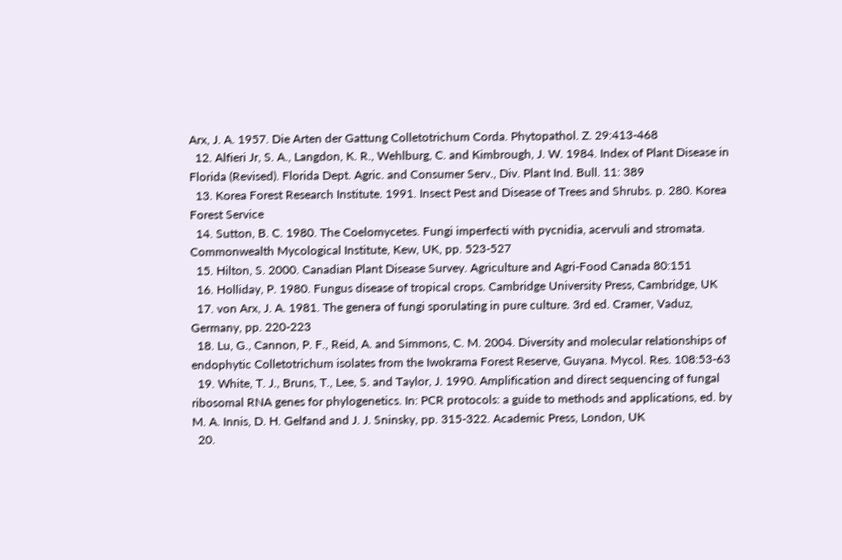Arx, J. A. 1957. Die Arten der Gattung Colletotrichum Corda. Phytopathol. Z. 29:413-468
  12. Alfieri Jr, S. A., Langdon, K. R., Wehlburg, C. and Kimbrough, J. W. 1984. Index of Plant Disease in Florida (Revised). Florida Dept. Agric. and Consumer Serv., Div. Plant Ind. Bull. 11: 389
  13. Korea Forest Research Institute. 1991. Insect Pest and Disease of Trees and Shrubs. p. 280. Korea Forest Service
  14. Sutton, B. C. 1980. The Coelomycetes. Fungi imperfecti with pycnidia, acervuli and stromata. Commonwealth Mycological Institute, Kew, UK, pp. 523-527
  15. Hilton, S. 2000. Canadian Plant Disease Survey. Agriculture and Agri-Food Canada 80:151
  16. Holliday, P. 1980. Fungus disease of tropical crops. Cambridge University Press, Cambridge, UK
  17. von Arx, J. A. 1981. The genera of fungi sporulating in pure culture. 3rd ed. Cramer, Vaduz, Germany, pp. 220-223
  18. Lu, G., Cannon, P. F., Reid, A. and Simmons, C. M. 2004. Diversity and molecular relationships of endophytic Colletotrichum isolates from the Iwokrama Forest Reserve, Guyana. Mycol. Res. 108:53-63
  19. White, T. J., Bruns, T., Lee, S. and Taylor, J. 1990. Amplification and direct sequencing of fungal ribosomal RNA genes for phylogenetics. In: PCR protocols: a guide to methods and applications, ed. by M. A. Innis, D. H. Gelfand and J. J. Sninsky, pp. 315-322. Academic Press, London, UK
  20.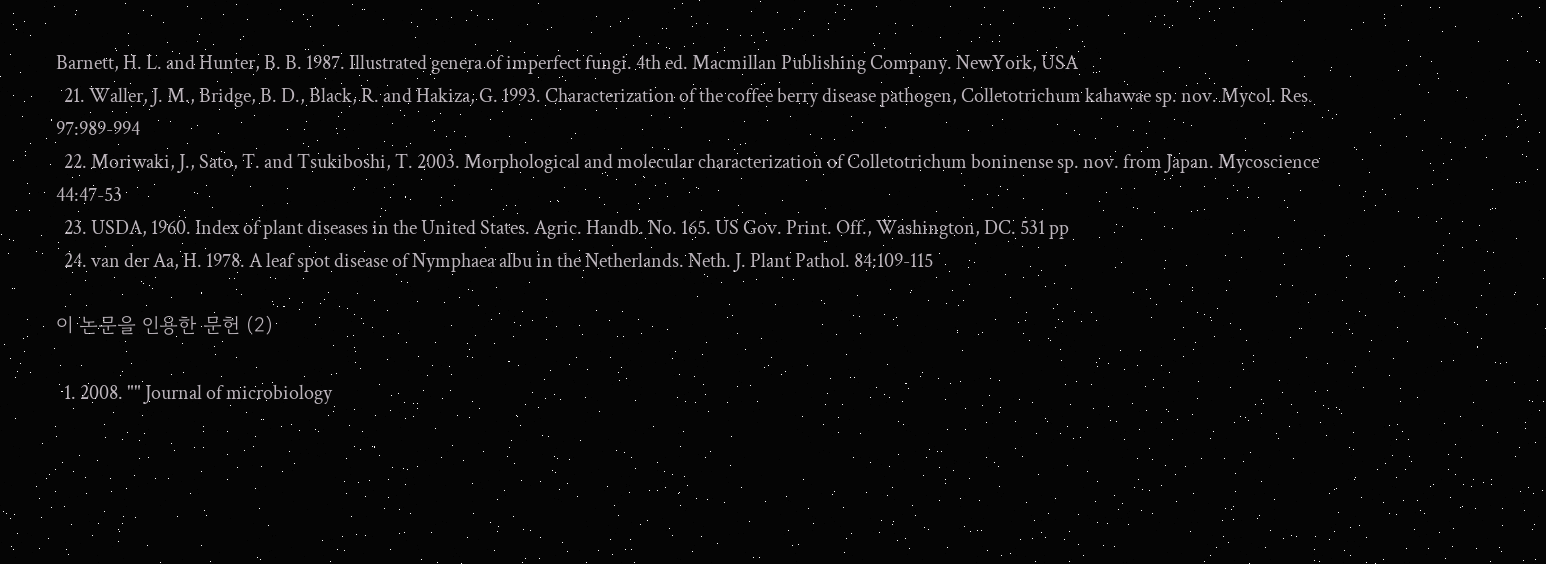Barnett, H. L. and Hunter, B. B. 1987. Illustrated genera of imperfect fungi. 4th ed. Macmillan Publishing Company. NewYork, USA
  21. Waller, J. M., Bridge, B. D., Black, R. and Hakiza, G. 1993. Characterization of the coffee berry disease pathogen, Colletotrichum kahawae sp. nov. Mycol. Res. 97:989-994
  22. Moriwaki, J., Sato, T. and Tsukiboshi, T. 2003. Morphological and molecular characterization of Colletotrichum boninense sp. nov. from Japan. Mycoscience 44:47-53
  23. USDA, 1960. Index of plant diseases in the United States. Agric. Handb. No. 165. US Gov. Print. Off., Washington, DC. 531 pp
  24. van der Aa, H. 1978. A leaf spot disease of Nymphaea albu in the Netherlands. Neth. J. Plant Pathol. 84:109-115

이 논문을 인용한 문헌 (2)

  1. 2008. "" Journal of microbiology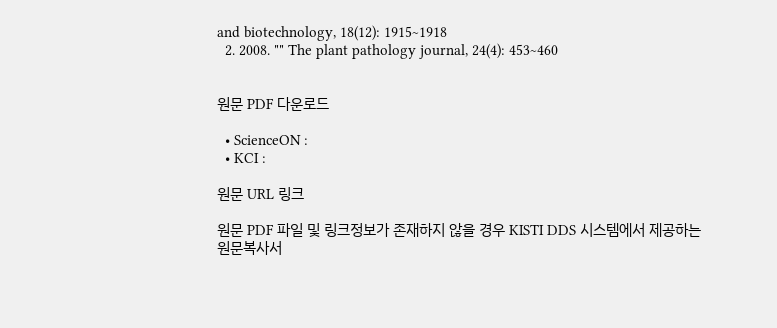and biotechnology, 18(12): 1915~1918
  2. 2008. "" The plant pathology journal, 24(4): 453~460


원문 PDF 다운로드

  • ScienceON :
  • KCI :

원문 URL 링크

원문 PDF 파일 및 링크정보가 존재하지 않을 경우 KISTI DDS 시스템에서 제공하는 원문복사서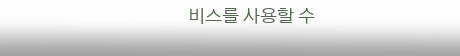비스를 사용할 수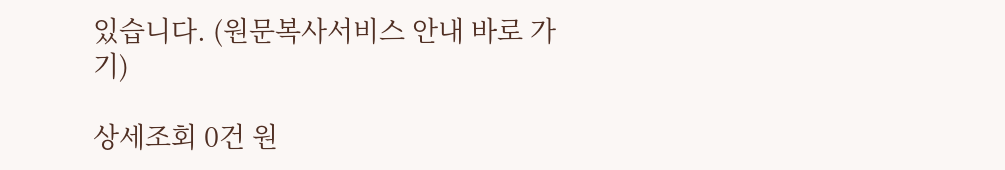있습니다. (원문복사서비스 안내 바로 가기)

상세조회 0건 원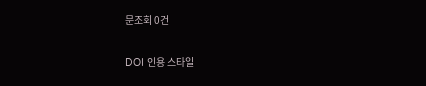문조회 0건

DOI 인용 스타일